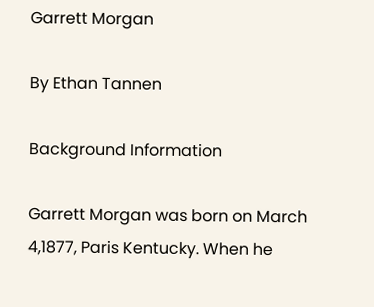Garrett Morgan

By Ethan Tannen

Background Information

Garrett Morgan was born on March 4,1877, Paris Kentucky. When he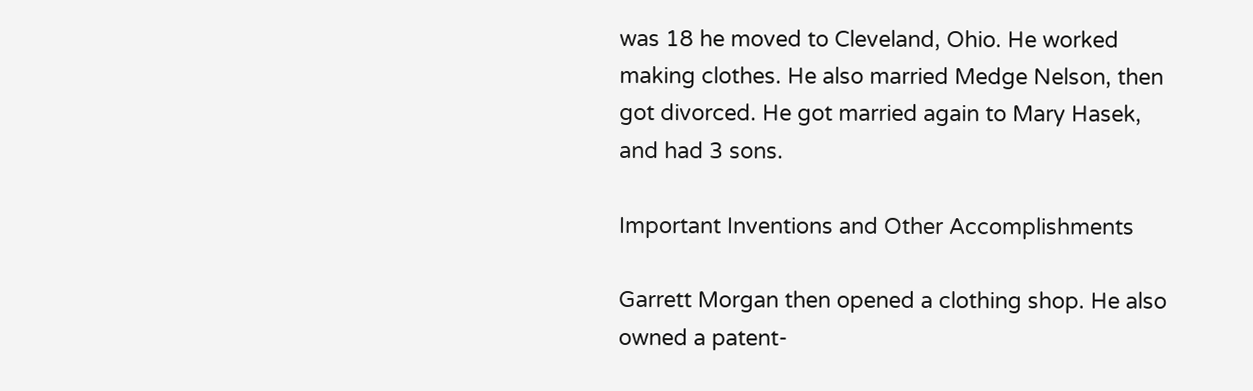was 18 he moved to Cleveland, Ohio. He worked making clothes. He also married Medge Nelson, then got divorced. He got married again to Mary Hasek, and had 3 sons.

Important Inventions and Other Accomplishments

Garrett Morgan then opened a clothing shop. He also owned a patent-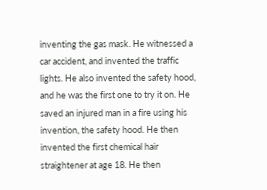inventing the gas mask. He witnessed a car accident, and invented the traffic lights. He also invented the safety hood, and he was the first one to try it on. He saved an injured man in a fire using his invention, the safety hood. He then invented the first chemical hair straightener at age 18. He then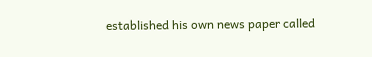established his own news paper called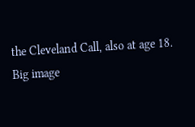the Cleveland Call, also at age 18.
Big image